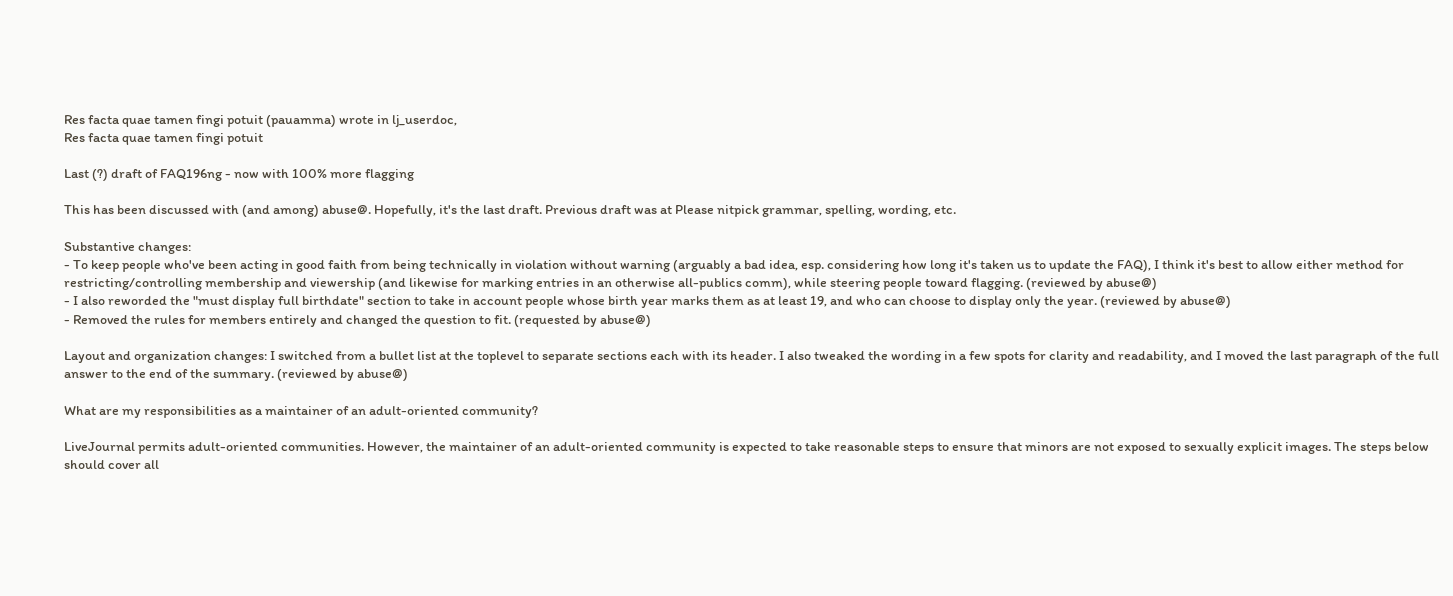Res facta quae tamen fingi potuit (pauamma) wrote in lj_userdoc,
Res facta quae tamen fingi potuit

Last (?) draft of FAQ196ng - now with 100% more flagging

This has been discussed with (and among) abuse@. Hopefully, it's the last draft. Previous draft was at Please nitpick grammar, spelling, wording, etc.

Substantive changes:
- To keep people who've been acting in good faith from being technically in violation without warning (arguably a bad idea, esp. considering how long it's taken us to update the FAQ), I think it's best to allow either method for restricting/controlling membership and viewership (and likewise for marking entries in an otherwise all-publics comm), while steering people toward flagging. (reviewed by abuse@)
- I also reworded the "must display full birthdate" section to take in account people whose birth year marks them as at least 19, and who can choose to display only the year. (reviewed by abuse@)
- Removed the rules for members entirely and changed the question to fit. (requested by abuse@)

Layout and organization changes: I switched from a bullet list at the toplevel to separate sections each with its header. I also tweaked the wording in a few spots for clarity and readability, and I moved the last paragraph of the full answer to the end of the summary. (reviewed by abuse@)

What are my responsibilities as a maintainer of an adult-oriented community?

LiveJournal permits adult-oriented communities. However, the maintainer of an adult-oriented community is expected to take reasonable steps to ensure that minors are not exposed to sexually explicit images. The steps below should cover all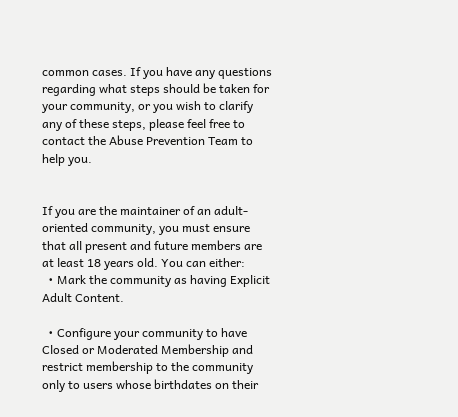common cases. If you have any questions regarding what steps should be taken for your community, or you wish to clarify any of these steps, please feel free to contact the Abuse Prevention Team to help you.


If you are the maintainer of an adult-oriented community, you must ensure that all present and future members are at least 18 years old. You can either:
  • Mark the community as having Explicit Adult Content.

  • Configure your community to have Closed or Moderated Membership and restrict membership to the community only to users whose birthdates on their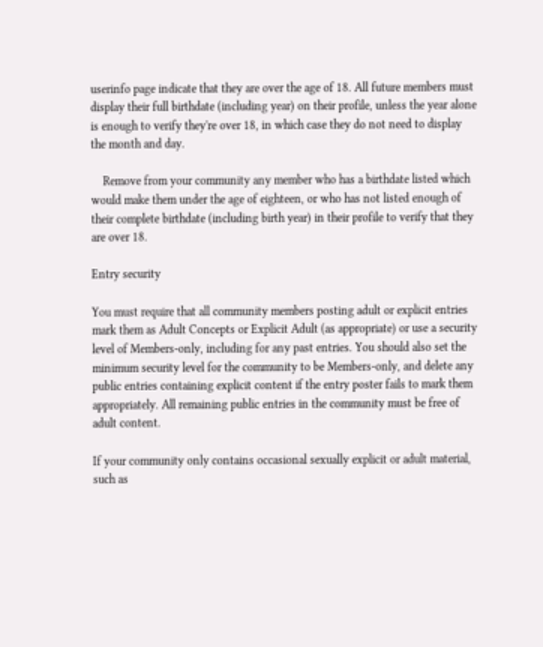userinfo page indicate that they are over the age of 18. All future members must display their full birthdate (including year) on their profile, unless the year alone is enough to verify they're over 18, in which case they do not need to display the month and day.

    Remove from your community any member who has a birthdate listed which would make them under the age of eighteen, or who has not listed enough of their complete birthdate (including birth year) in their profile to verify that they are over 18.

Entry security

You must require that all community members posting adult or explicit entries mark them as Adult Concepts or Explicit Adult (as appropriate) or use a security level of Members-only, including for any past entries. You should also set the minimum security level for the community to be Members-only, and delete any public entries containing explicit content if the entry poster fails to mark them appropriately. All remaining public entries in the community must be free of adult content.

If your community only contains occasional sexually explicit or adult material, such as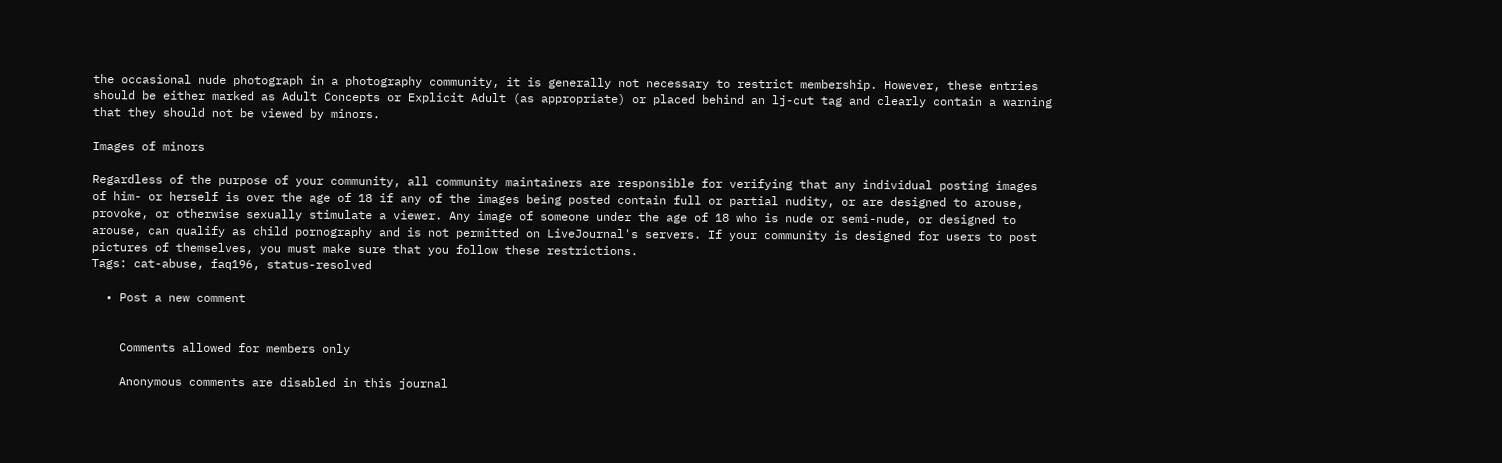the occasional nude photograph in a photography community, it is generally not necessary to restrict membership. However, these entries should be either marked as Adult Concepts or Explicit Adult (as appropriate) or placed behind an lj-cut tag and clearly contain a warning that they should not be viewed by minors.

Images of minors

Regardless of the purpose of your community, all community maintainers are responsible for verifying that any individual posting images of him- or herself is over the age of 18 if any of the images being posted contain full or partial nudity, or are designed to arouse, provoke, or otherwise sexually stimulate a viewer. Any image of someone under the age of 18 who is nude or semi-nude, or designed to arouse, can qualify as child pornography and is not permitted on LiveJournal's servers. If your community is designed for users to post pictures of themselves, you must make sure that you follow these restrictions.
Tags: cat-abuse, faq196, status-resolved

  • Post a new comment


    Comments allowed for members only

    Anonymous comments are disabled in this journal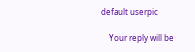default userpic

    Your reply will be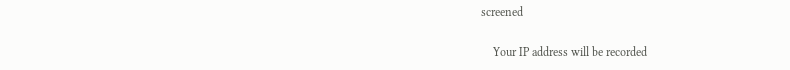screened

    Your IP address will be recorded